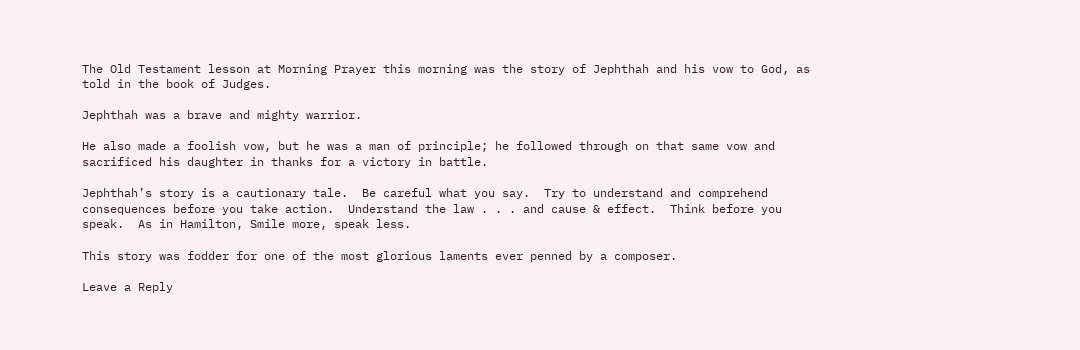The Old Testament lesson at Morning Prayer this morning was the story of Jephthah and his vow to God, as told in the book of Judges.

Jephthah was a brave and mighty warrior.

He also made a foolish vow, but he was a man of principle; he followed through on that same vow and sacrificed his daughter in thanks for a victory in battle.

Jephthah’s story is a cautionary tale.  Be careful what you say.  Try to understand and comprehend consequences before you take action.  Understand the law . . . and cause & effect.  Think before you speak.  As in Hamilton, Smile more, speak less.

This story was fodder for one of the most glorious laments ever penned by a composer.

Leave a Reply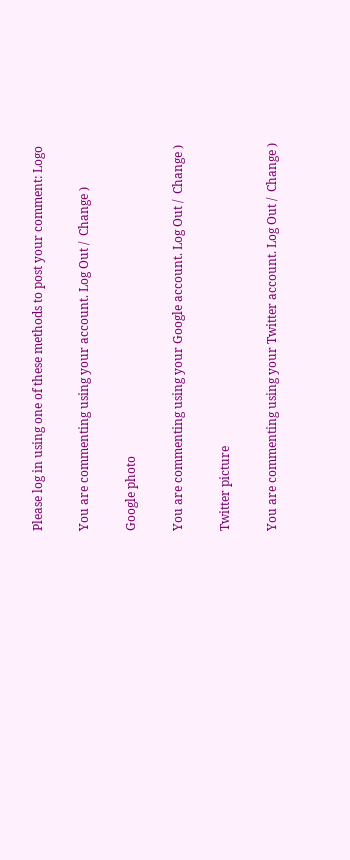Please log in using one of these methods to post your comment: Logo

You are commenting using your account. Log Out /  Change )

Google photo

You are commenting using your Google account. Log Out /  Change )

Twitter picture

You are commenting using your Twitter account. Log Out /  Change )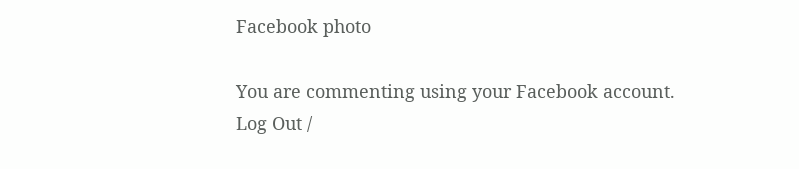Facebook photo

You are commenting using your Facebook account. Log Out /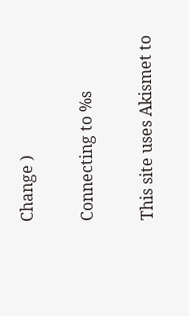Change )

Connecting to %s

This site uses Akismet to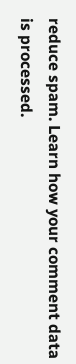reduce spam. Learn how your comment data is processed.